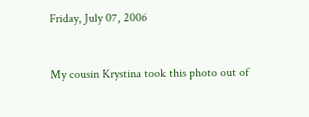Friday, July 07, 2006


My cousin Krystina took this photo out of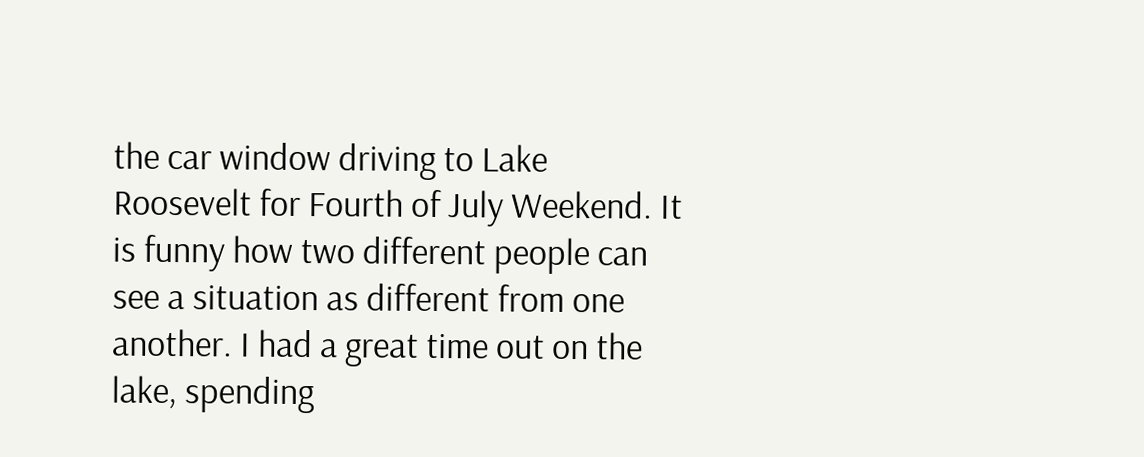the car window driving to Lake Roosevelt for Fourth of July Weekend. It is funny how two different people can see a situation as different from one another. I had a great time out on the lake, spending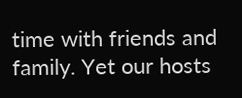time with friends and family. Yet our hosts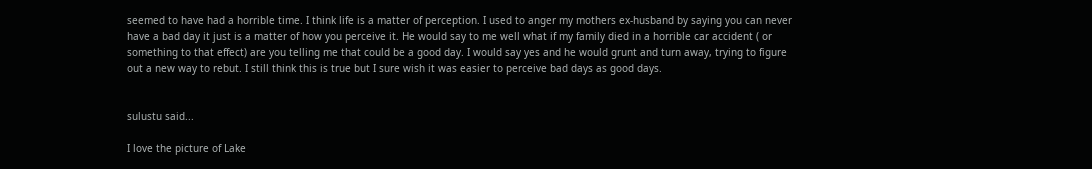seemed to have had a horrible time. I think life is a matter of perception. I used to anger my mothers ex-husband by saying you can never have a bad day it just is a matter of how you perceive it. He would say to me well what if my family died in a horrible car accident ( or something to that effect) are you telling me that could be a good day. I would say yes and he would grunt and turn away, trying to figure out a new way to rebut. I still think this is true but I sure wish it was easier to perceive bad days as good days.


sulustu said...

I love the picture of Lake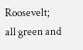Roosevelt; all green and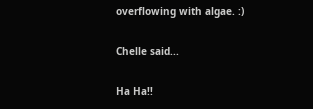overflowing with algae. :)

Chelle said...

Ha Ha!!